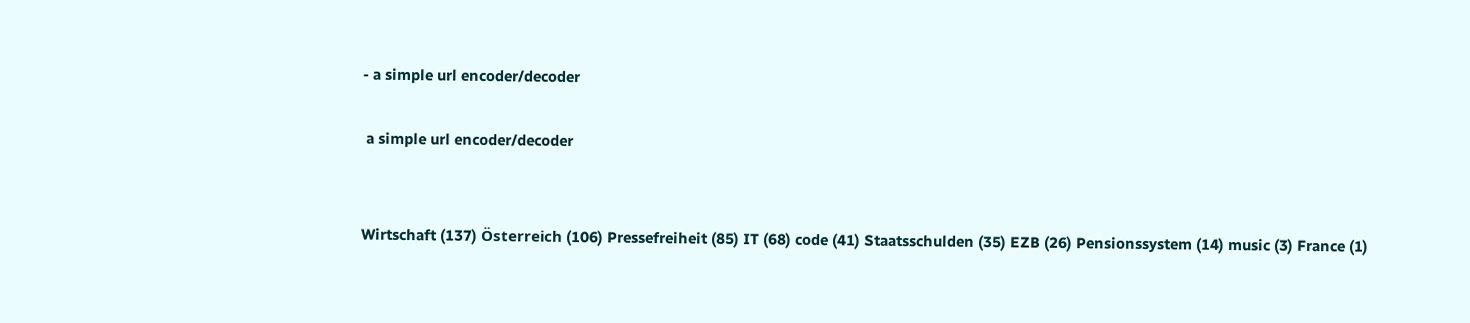- a simple url encoder/decoder

 a simple url encoder/decoder


Wirtschaft (137) Österreich (106) Pressefreiheit (85) IT (68) code (41) Staatsschulden (35) EZB (26) Pensionssystem (14) music (3) France (1)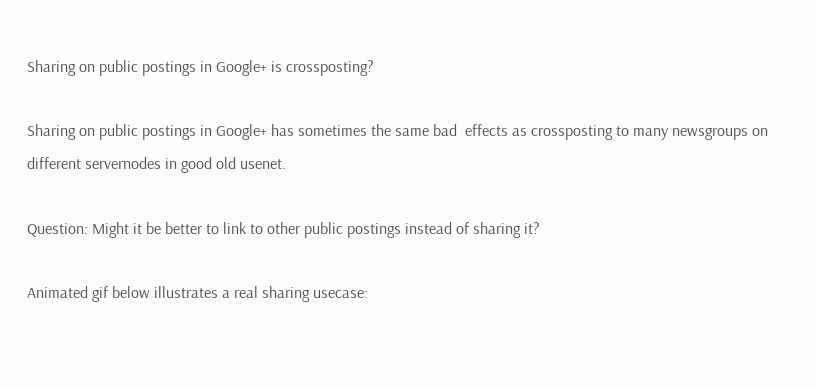Sharing on public postings in Google+ is crossposting?

Sharing on public postings in Google+ has sometimes the same bad  effects as crossposting to many newsgroups on different servernodes in good old usenet.

Question: Might it be better to link to other public postings instead of sharing it?

Animated gif below illustrates a real sharing usecase: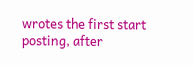wrotes the first start posting, after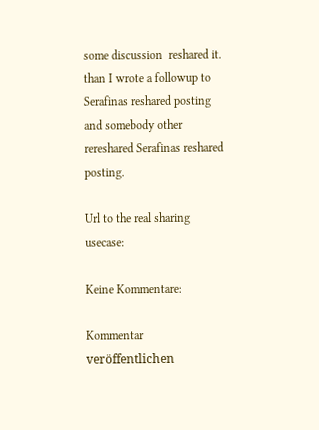some discussion  reshared it. than I wrote a followup to Serafinas reshared posting and somebody other rereshared Serafinas reshared posting.

Url to the real sharing usecase:

Keine Kommentare:

Kommentar veröffentlichen